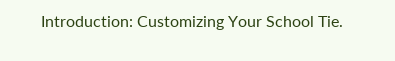Introduction: Customizing Your School Tie.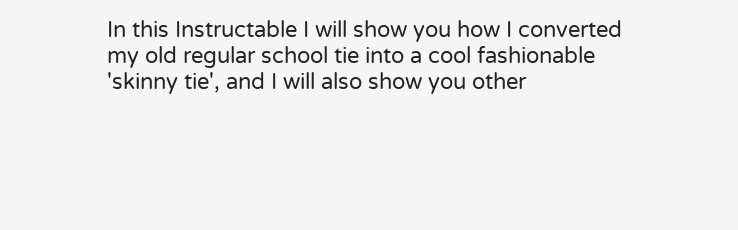In this Instructable I will show you how I converted my old regular school tie into a cool fashionable 'skinny tie', and I will also show you other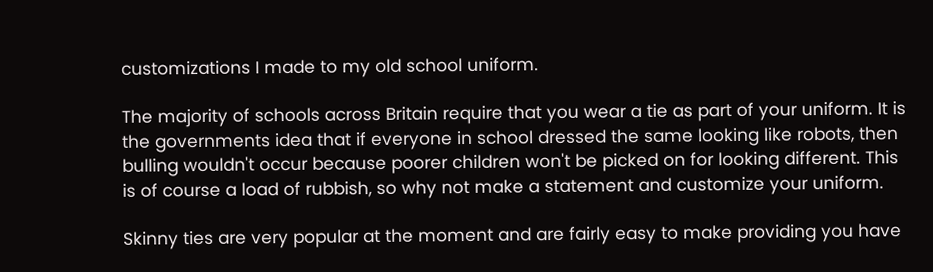customizations I made to my old school uniform.

The majority of schools across Britain require that you wear a tie as part of your uniform. It is the governments idea that if everyone in school dressed the same looking like robots, then bulling wouldn't occur because poorer children won't be picked on for looking different. This is of course a load of rubbish, so why not make a statement and customize your uniform.

Skinny ties are very popular at the moment and are fairly easy to make providing you have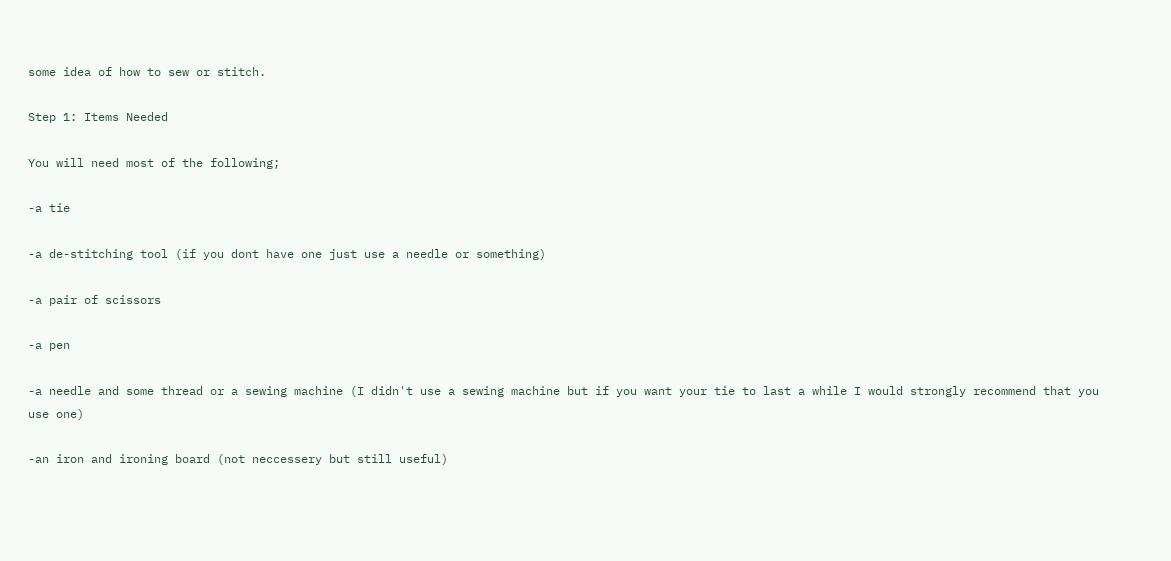some idea of how to sew or stitch.

Step 1: Items Needed

You will need most of the following;

-a tie

-a de-stitching tool (if you dont have one just use a needle or something)

-a pair of scissors

-a pen

-a needle and some thread or a sewing machine (I didn't use a sewing machine but if you want your tie to last a while I would strongly recommend that you use one)

-an iron and ironing board (not neccessery but still useful)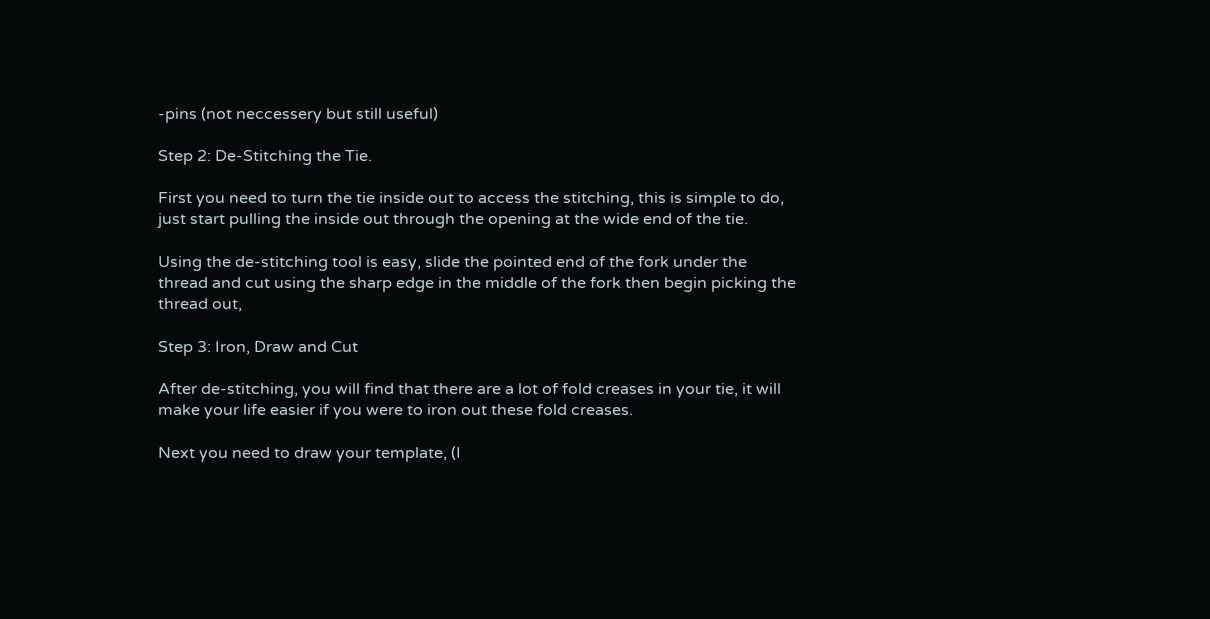-pins (not neccessery but still useful)

Step 2: De-Stitching the Tie.

First you need to turn the tie inside out to access the stitching, this is simple to do, just start pulling the inside out through the opening at the wide end of the tie.

Using the de-stitching tool is easy, slide the pointed end of the fork under the thread and cut using the sharp edge in the middle of the fork then begin picking the thread out,

Step 3: Iron, Draw and Cut

After de-stitching, you will find that there are a lot of fold creases in your tie, it will make your life easier if you were to iron out these fold creases.

Next you need to draw your template, (I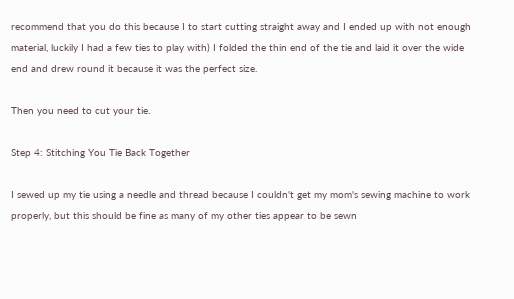recommend that you do this because I to start cutting straight away and I ended up with not enough material, luckily I had a few ties to play with) I folded the thin end of the tie and laid it over the wide end and drew round it because it was the perfect size.

Then you need to cut your tie.

Step 4: Stitching You Tie Back Together

I sewed up my tie using a needle and thread because I couldn't get my mom's sewing machine to work properly, but this should be fine as many of my other ties appear to be sewn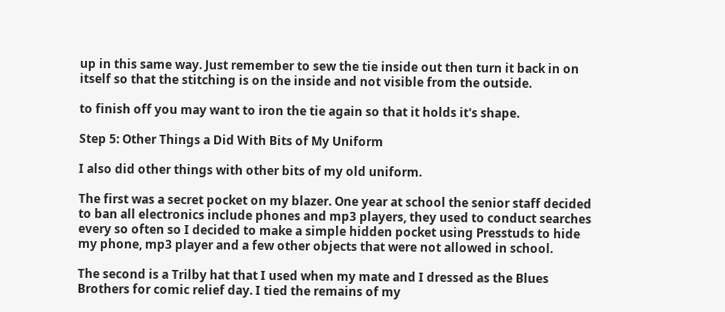up in this same way. Just remember to sew the tie inside out then turn it back in on itself so that the stitching is on the inside and not visible from the outside.

to finish off you may want to iron the tie again so that it holds it's shape.

Step 5: Other Things a Did With Bits of My Uniform

I also did other things with other bits of my old uniform.

The first was a secret pocket on my blazer. One year at school the senior staff decided to ban all electronics include phones and mp3 players, they used to conduct searches every so often so I decided to make a simple hidden pocket using Presstuds to hide my phone, mp3 player and a few other objects that were not allowed in school.

The second is a Trilby hat that I used when my mate and I dressed as the Blues Brothers for comic relief day. I tied the remains of my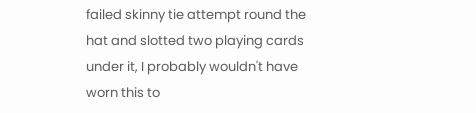failed skinny tie attempt round the hat and slotted two playing cards under it, I probably wouldn't have worn this to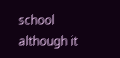school although it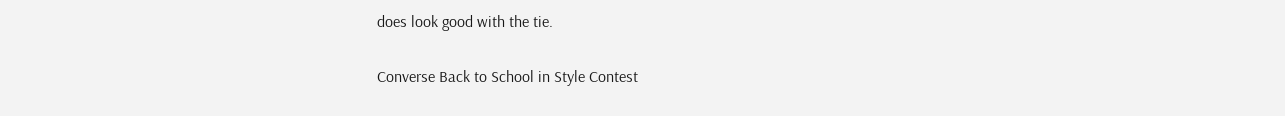does look good with the tie.

Converse Back to School in Style Contest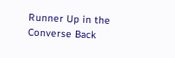Runner Up in the
Converse Back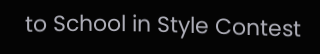to School in Style Contest